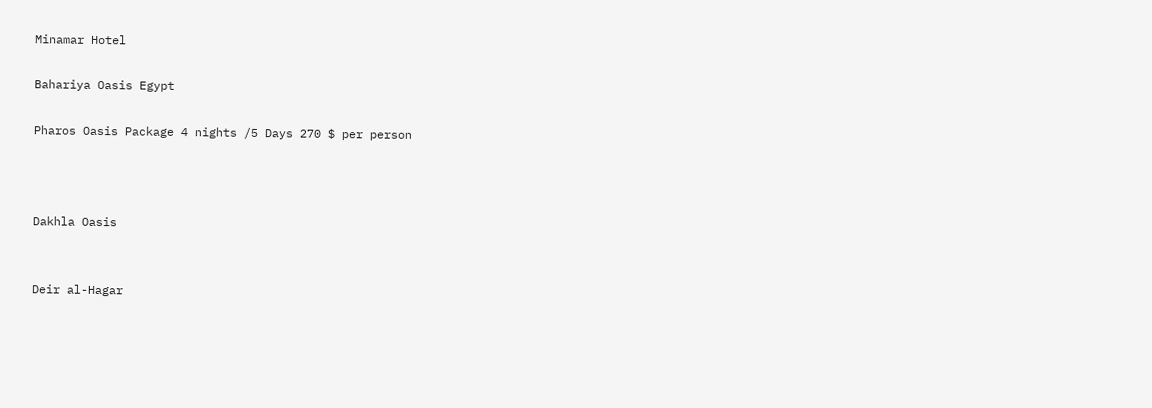Minamar Hotel

Bahariya Oasis Egypt

Pharos Oasis Package 4 nights /5 Days 270 $ per person



Dakhla Oasis


Deir al-Hagar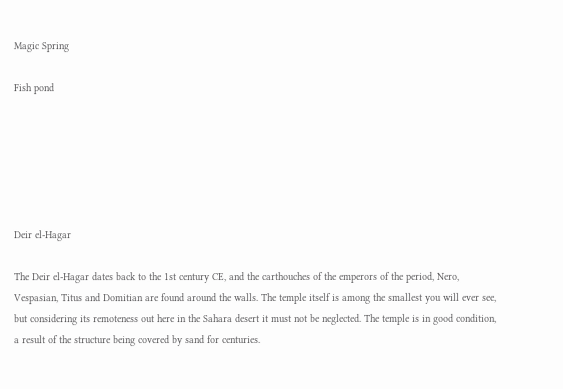Magic Spring

Fish pond






Deir el-Hagar

The Deir el-Hagar dates back to the 1st century CE, and the carthouches of the emperors of the period, Nero, Vespasian, Titus and Domitian are found around the walls. The temple itself is among the smallest you will ever see, but considering its remoteness out here in the Sahara desert it must not be neglected. The temple is in good condition, a result of the structure being covered by sand for centuries.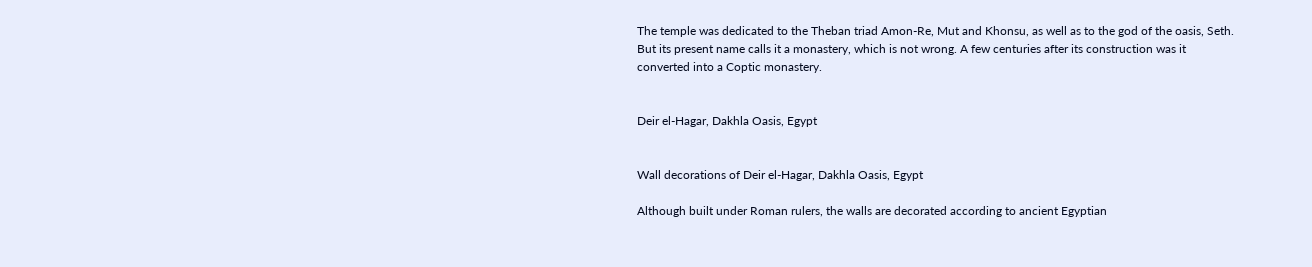The temple was dedicated to the Theban triad Amon-Re, Mut and Khonsu, as well as to the god of the oasis, Seth.
But its present name calls it a monastery, which is not wrong. A few centuries after its construction was it converted into a Coptic monastery.


Deir el-Hagar, Dakhla Oasis, Egypt


Wall decorations of Deir el-Hagar, Dakhla Oasis, Egypt

Although built under Roman rulers, the walls are decorated according to ancient Egyptian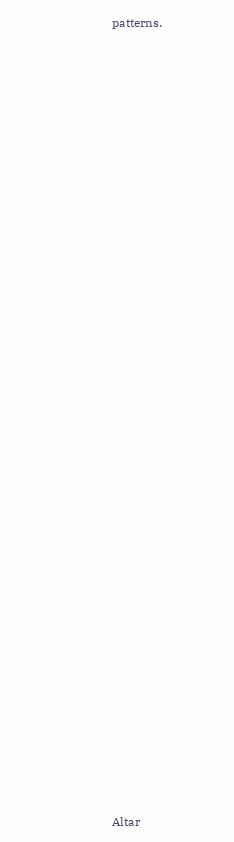patterns.




































Altar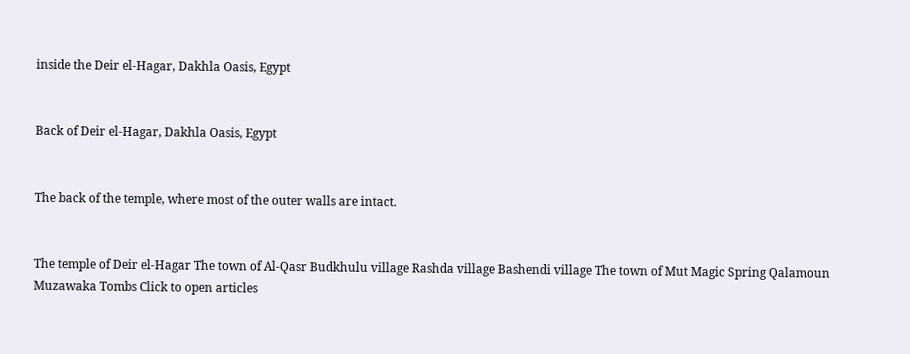inside the Deir el-Hagar, Dakhla Oasis, Egypt


Back of Deir el-Hagar, Dakhla Oasis, Egypt


The back of the temple, where most of the outer walls are intact.


The temple of Deir el-Hagar The town of Al-Qasr Budkhulu village Rashda village Bashendi village The town of Mut Magic Spring Qalamoun Muzawaka Tombs Click to open articles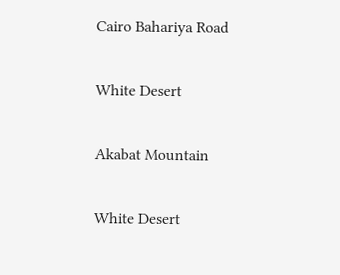Cairo Bahariya Road

White Desert

Akabat Mountain

White Desert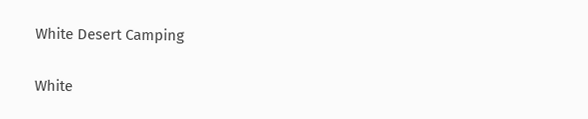White Desert Camping

White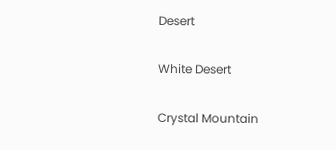Desert

White Desert

Crystal Mountain